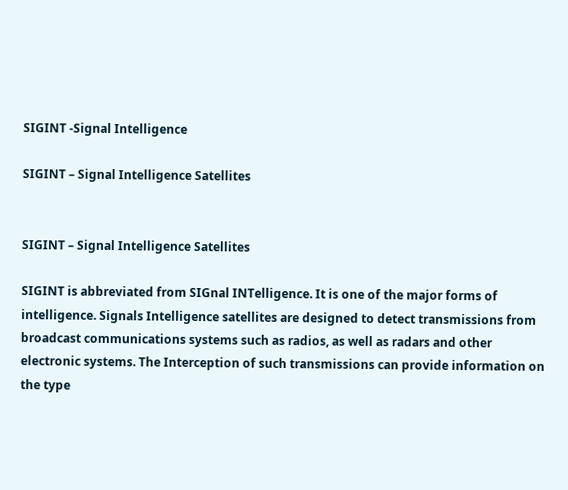SIGINT -Signal Intelligence

SIGINT – Signal Intelligence Satellites


SIGINT – Signal Intelligence Satellites

SIGINT is abbreviated from SIGnal INTelligence. It is one of the major forms of intelligence. Signals Intelligence satellites are designed to detect transmissions from broadcast communications systems such as radios, as well as radars and other electronic systems. The Interception of such transmissions can provide information on the type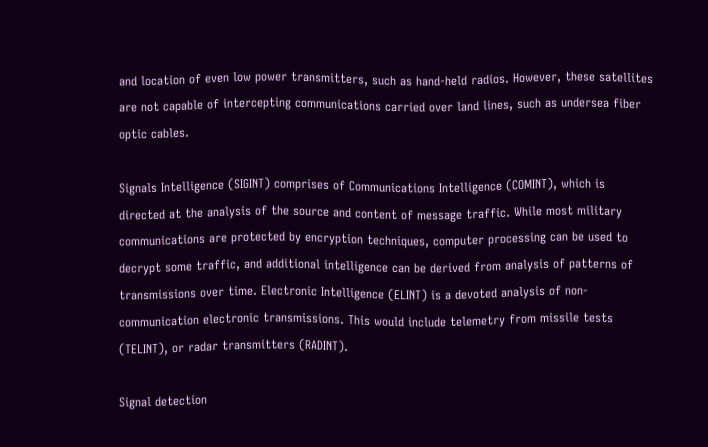and location of even low power transmitters, such as hand-held radios. However, these satellites are not capable of intercepting communications carried over land lines, such as undersea fiber optic cables.

Signals Intelligence (SIGINT) comprises of Communications Intelligence (COMINT), which is directed at the analysis of the source and content of message traffic. While most military communications are protected by encryption techniques, computer processing can be used to decrypt some traffic, and additional intelligence can be derived from analysis of patterns of transmissions over time. Electronic Intelligence (ELINT) is a devoted analysis of non-communication electronic transmissions. This would include telemetry from missile tests (TELINT), or radar transmitters (RADINT).

Signal detection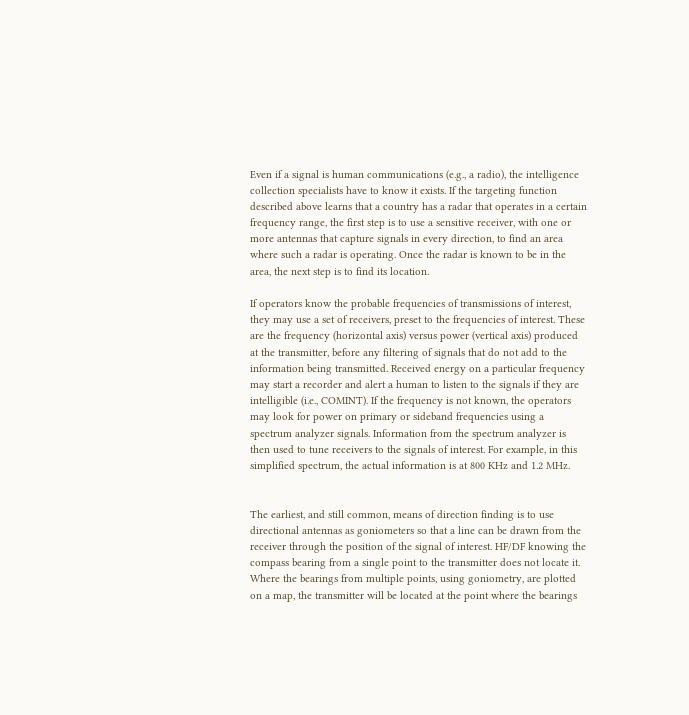Even if a signal is human communications (e.g., a radio), the intelligence collection specialists have to know it exists. If the targeting function described above learns that a country has a radar that operates in a certain frequency range, the first step is to use a sensitive receiver, with one or more antennas that capture signals in every direction, to find an area where such a radar is operating. Once the radar is known to be in the area, the next step is to find its location.

If operators know the probable frequencies of transmissions of interest, they may use a set of receivers, preset to the frequencies of interest. These are the frequency (horizontal axis) versus power (vertical axis) produced at the transmitter, before any filtering of signals that do not add to the information being transmitted. Received energy on a particular frequency may start a recorder and alert a human to listen to the signals if they are intelligible (i.e., COMINT). If the frequency is not known, the operators may look for power on primary or sideband frequencies using a spectrum analyzer signals. Information from the spectrum analyzer is then used to tune receivers to the signals of interest. For example, in this simplified spectrum, the actual information is at 800 KHz and 1.2 MHz.


The earliest, and still common, means of direction finding is to use directional antennas as goniometers so that a line can be drawn from the receiver through the position of the signal of interest. HF/DF knowing the compass bearing from a single point to the transmitter does not locate it. Where the bearings from multiple points, using goniometry, are plotted on a map, the transmitter will be located at the point where the bearings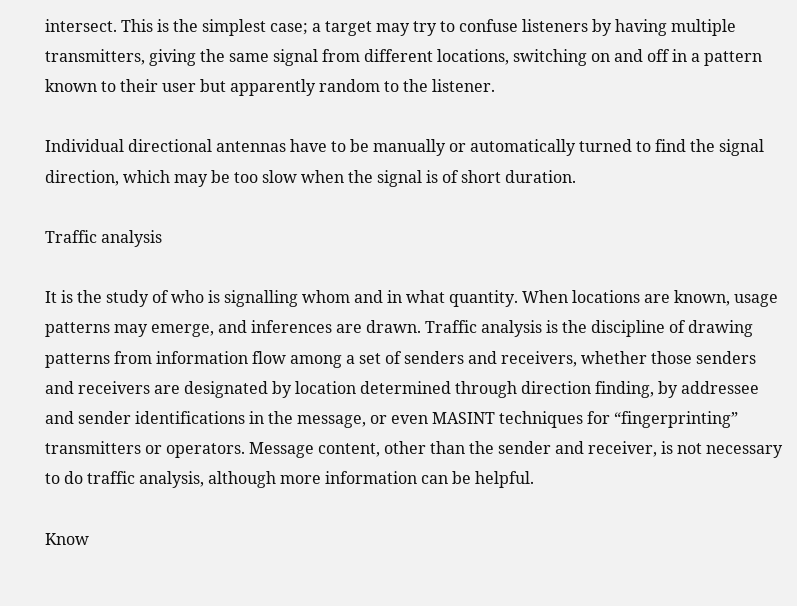intersect. This is the simplest case; a target may try to confuse listeners by having multiple transmitters, giving the same signal from different locations, switching on and off in a pattern known to their user but apparently random to the listener.

Individual directional antennas have to be manually or automatically turned to find the signal direction, which may be too slow when the signal is of short duration.

Traffic analysis

It is the study of who is signalling whom and in what quantity. When locations are known, usage patterns may emerge, and inferences are drawn. Traffic analysis is the discipline of drawing patterns from information flow among a set of senders and receivers, whether those senders and receivers are designated by location determined through direction finding, by addressee and sender identifications in the message, or even MASINT techniques for “fingerprinting” transmitters or operators. Message content, other than the sender and receiver, is not necessary to do traffic analysis, although more information can be helpful.

Know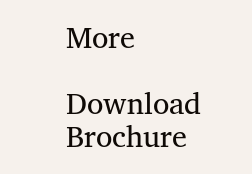More

Download Brochure